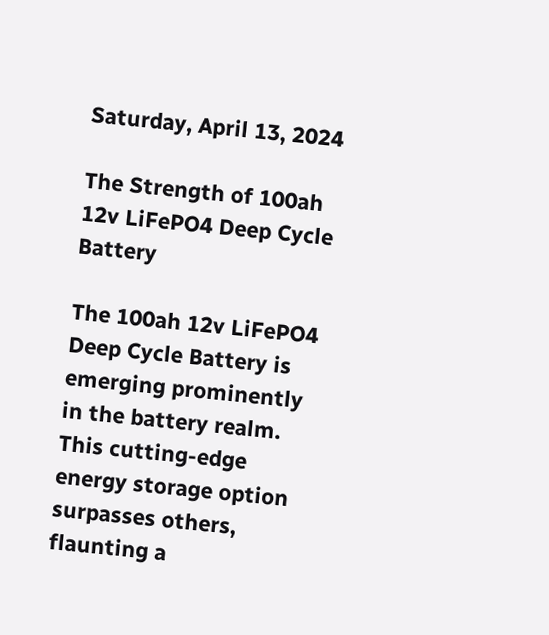Saturday, April 13, 2024

The Strength of 100ah 12v LiFePO4 Deep Cycle Battery

The 100ah 12v LiFePO4 Deep Cycle Battery is emerging prominently in the battery realm. This cutting-edge energy storage option surpasses others, flaunting a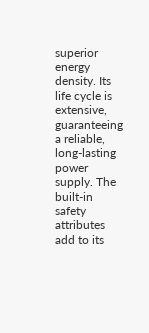superior energy density. Its life cycle is extensive, guaranteeing a reliable, long-lasting power supply. The built-in safety attributes add to its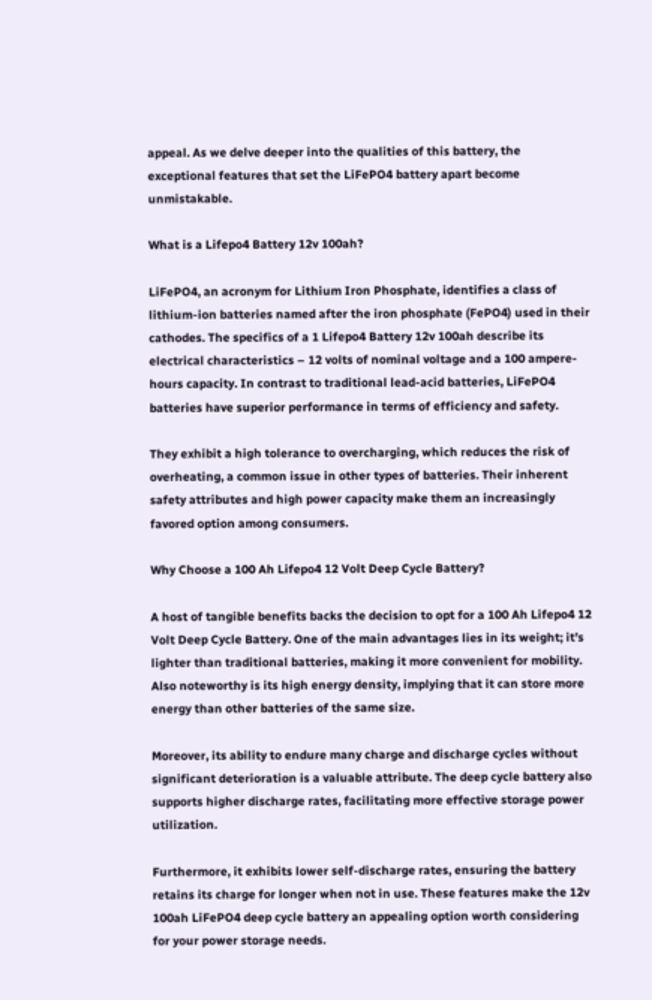appeal. As we delve deeper into the qualities of this battery, the exceptional features that set the LiFePO4 battery apart become unmistakable.

What is a Lifepo4 Battery 12v 100ah?

LiFePO4, an acronym for Lithium Iron Phosphate, identifies a class of lithium-ion batteries named after the iron phosphate (FePO4) used in their cathodes. The specifics of a 1 Lifepo4 Battery 12v 100ah describe its electrical characteristics – 12 volts of nominal voltage and a 100 ampere-hours capacity. In contrast to traditional lead-acid batteries, LiFePO4 batteries have superior performance in terms of efficiency and safety.

They exhibit a high tolerance to overcharging, which reduces the risk of overheating, a common issue in other types of batteries. Their inherent safety attributes and high power capacity make them an increasingly favored option among consumers.

Why Choose a 100 Ah Lifepo4 12 Volt Deep Cycle Battery?

A host of tangible benefits backs the decision to opt for a 100 Ah Lifepo4 12 Volt Deep Cycle Battery. One of the main advantages lies in its weight; it’s lighter than traditional batteries, making it more convenient for mobility. Also noteworthy is its high energy density, implying that it can store more energy than other batteries of the same size.

Moreover, its ability to endure many charge and discharge cycles without significant deterioration is a valuable attribute. The deep cycle battery also supports higher discharge rates, facilitating more effective storage power utilization.

Furthermore, it exhibits lower self-discharge rates, ensuring the battery retains its charge for longer when not in use. These features make the 12v 100ah LiFePO4 deep cycle battery an appealing option worth considering for your power storage needs.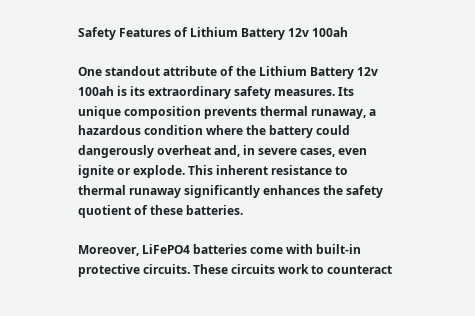Safety Features of Lithium Battery 12v 100ah

One standout attribute of the Lithium Battery 12v 100ah is its extraordinary safety measures. Its unique composition prevents thermal runaway, a hazardous condition where the battery could dangerously overheat and, in severe cases, even ignite or explode. This inherent resistance to thermal runaway significantly enhances the safety quotient of these batteries.

Moreover, LiFePO4 batteries come with built-in protective circuits. These circuits work to counteract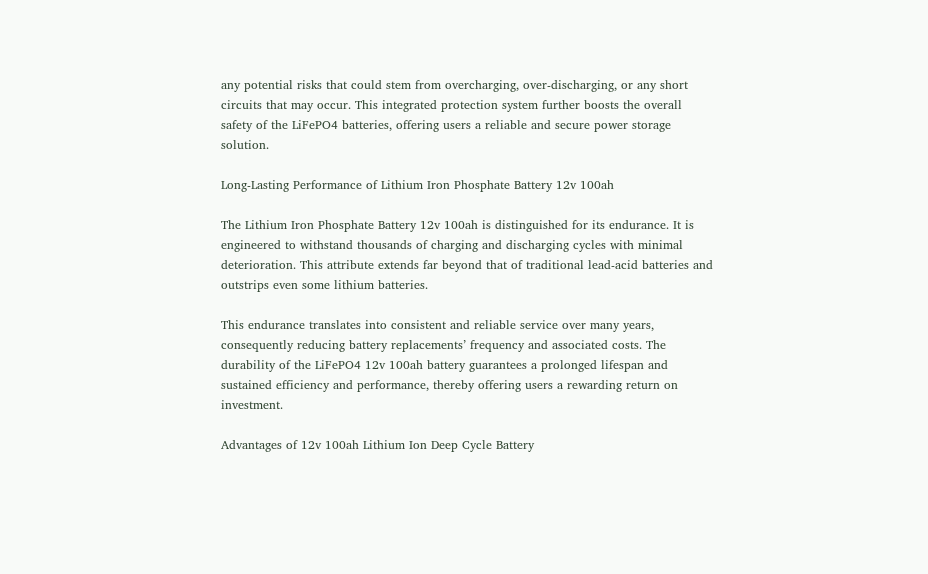any potential risks that could stem from overcharging, over-discharging, or any short circuits that may occur. This integrated protection system further boosts the overall safety of the LiFePO4 batteries, offering users a reliable and secure power storage solution.

Long-Lasting Performance of Lithium Iron Phosphate Battery 12v 100ah

The Lithium Iron Phosphate Battery 12v 100ah is distinguished for its endurance. It is engineered to withstand thousands of charging and discharging cycles with minimal deterioration. This attribute extends far beyond that of traditional lead-acid batteries and outstrips even some lithium batteries.

This endurance translates into consistent and reliable service over many years, consequently reducing battery replacements’ frequency and associated costs. The durability of the LiFePO4 12v 100ah battery guarantees a prolonged lifespan and sustained efficiency and performance, thereby offering users a rewarding return on investment.

Advantages of 12v 100ah Lithium Ion Deep Cycle Battery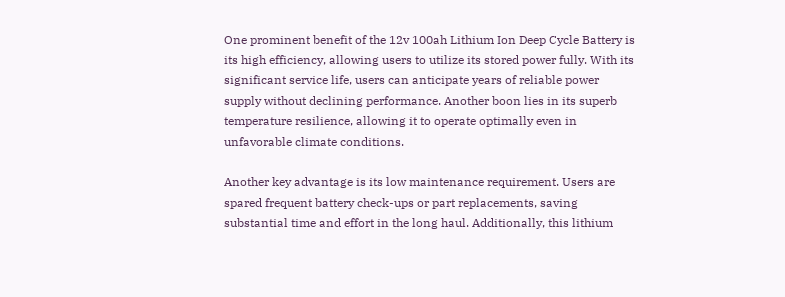One prominent benefit of the 12v 100ah Lithium Ion Deep Cycle Battery is its high efficiency, allowing users to utilize its stored power fully. With its significant service life, users can anticipate years of reliable power supply without declining performance. Another boon lies in its superb temperature resilience, allowing it to operate optimally even in unfavorable climate conditions.

Another key advantage is its low maintenance requirement. Users are spared frequent battery check-ups or part replacements, saving substantial time and effort in the long haul. Additionally, this lithium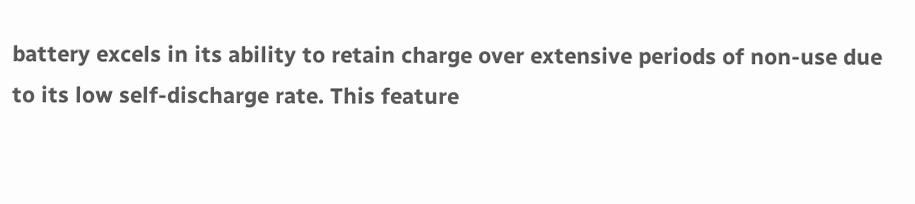battery excels in its ability to retain charge over extensive periods of non-use due to its low self-discharge rate. This feature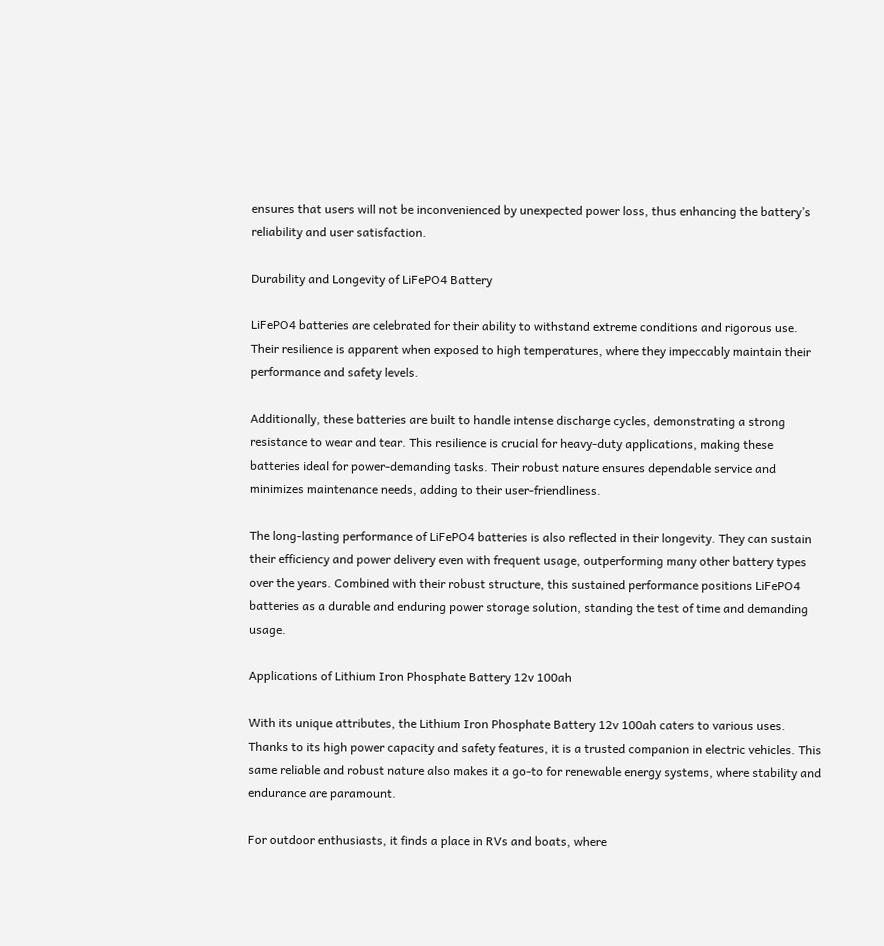ensures that users will not be inconvenienced by unexpected power loss, thus enhancing the battery’s reliability and user satisfaction.

Durability and Longevity of LiFePO4 Battery

LiFePO4 batteries are celebrated for their ability to withstand extreme conditions and rigorous use. Their resilience is apparent when exposed to high temperatures, where they impeccably maintain their performance and safety levels.

Additionally, these batteries are built to handle intense discharge cycles, demonstrating a strong resistance to wear and tear. This resilience is crucial for heavy-duty applications, making these batteries ideal for power-demanding tasks. Their robust nature ensures dependable service and minimizes maintenance needs, adding to their user-friendliness.

The long-lasting performance of LiFePO4 batteries is also reflected in their longevity. They can sustain their efficiency and power delivery even with frequent usage, outperforming many other battery types over the years. Combined with their robust structure, this sustained performance positions LiFePO4 batteries as a durable and enduring power storage solution, standing the test of time and demanding usage.

Applications of Lithium Iron Phosphate Battery 12v 100ah

With its unique attributes, the Lithium Iron Phosphate Battery 12v 100ah caters to various uses. Thanks to its high power capacity and safety features, it is a trusted companion in electric vehicles. This same reliable and robust nature also makes it a go-to for renewable energy systems, where stability and endurance are paramount.

For outdoor enthusiasts, it finds a place in RVs and boats, where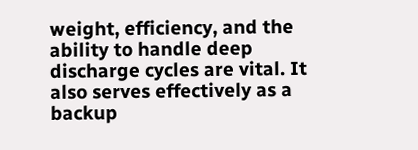weight, efficiency, and the ability to handle deep discharge cycles are vital. It also serves effectively as a backup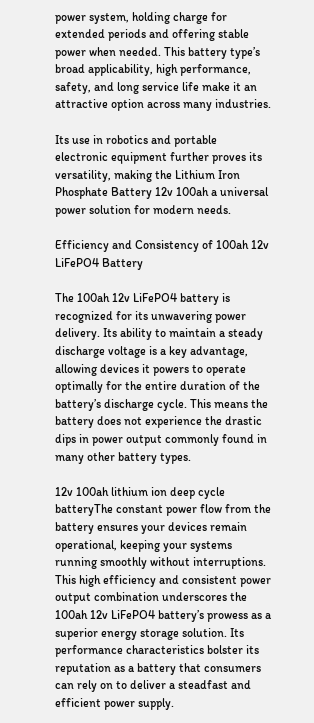power system, holding charge for extended periods and offering stable power when needed. This battery type’s broad applicability, high performance, safety, and long service life make it an attractive option across many industries.

Its use in robotics and portable electronic equipment further proves its versatility, making the Lithium Iron Phosphate Battery 12v 100ah a universal power solution for modern needs.

Efficiency and Consistency of 100ah 12v LiFePO4 Battery

The 100ah 12v LiFePO4 battery is recognized for its unwavering power delivery. Its ability to maintain a steady discharge voltage is a key advantage, allowing devices it powers to operate optimally for the entire duration of the battery’s discharge cycle. This means the battery does not experience the drastic dips in power output commonly found in many other battery types.

12v 100ah lithium ion deep cycle batteryThe constant power flow from the battery ensures your devices remain operational, keeping your systems running smoothly without interruptions. This high efficiency and consistent power output combination underscores the 100ah 12v LiFePO4 battery’s prowess as a superior energy storage solution. Its performance characteristics bolster its reputation as a battery that consumers can rely on to deliver a steadfast and efficient power supply.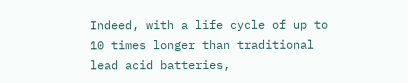Indeed, with a life cycle of up to 10 times longer than traditional lead acid batteries,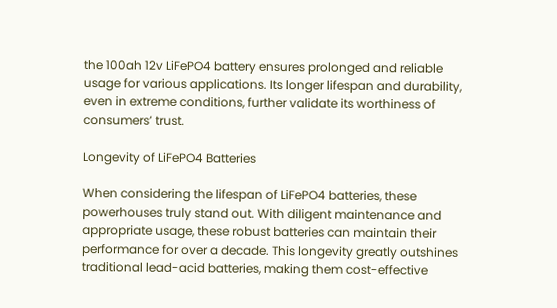the 100ah 12v LiFePO4 battery ensures prolonged and reliable usage for various applications. Its longer lifespan and durability, even in extreme conditions, further validate its worthiness of consumers’ trust.

Longevity of LiFePO4 Batteries

When considering the lifespan of LiFePO4 batteries, these powerhouses truly stand out. With diligent maintenance and appropriate usage, these robust batteries can maintain their performance for over a decade. This longevity greatly outshines traditional lead-acid batteries, making them cost-effective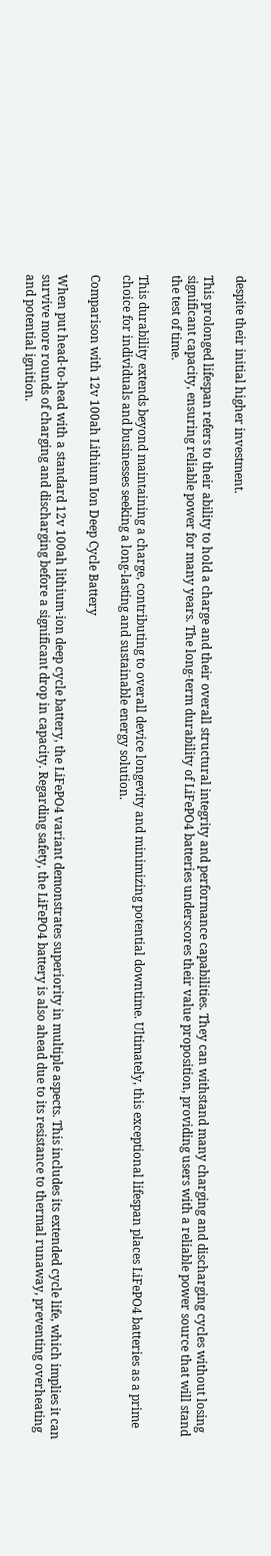despite their initial higher investment.

This prolonged lifespan refers to their ability to hold a charge and their overall structural integrity and performance capabilities. They can withstand many charging and discharging cycles without losing significant capacity, ensuring reliable power for many years. The long-term durability of LiFePO4 batteries underscores their value proposition, providing users with a reliable power source that will stand the test of time.

This durability extends beyond maintaining a charge, contributing to overall device longevity and minimizing potential downtime. Ultimately, this exceptional lifespan places LiFePO4 batteries as a prime choice for individuals and businesses seeking a long-lasting and sustainable energy solution.

Comparison with 12v 100ah Lithium Ion Deep Cycle Battery

When put head-to-head with a standard 12v 100ah lithium-ion deep cycle battery, the LiFePO4 variant demonstrates superiority in multiple aspects. This includes its extended cycle life, which implies it can survive more rounds of charging and discharging before a significant drop in capacity. Regarding safety, the LiFePO4 battery is also ahead due to its resistance to thermal runaway, preventing overheating and potential ignition.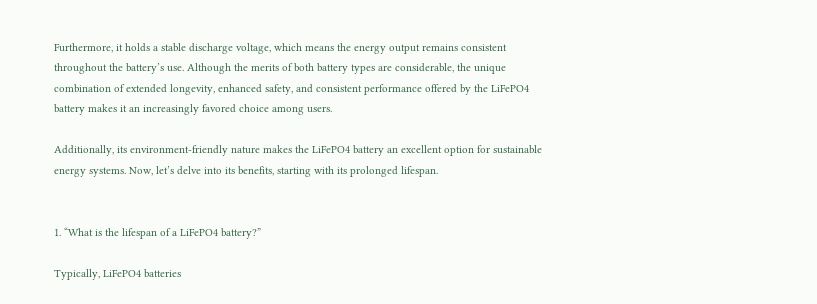Furthermore, it holds a stable discharge voltage, which means the energy output remains consistent throughout the battery’s use. Although the merits of both battery types are considerable, the unique combination of extended longevity, enhanced safety, and consistent performance offered by the LiFePO4 battery makes it an increasingly favored choice among users.

Additionally, its environment-friendly nature makes the LiFePO4 battery an excellent option for sustainable energy systems. Now, let’s delve into its benefits, starting with its prolonged lifespan.


1. “What is the lifespan of a LiFePO4 battery?”

Typically, LiFePO4 batteries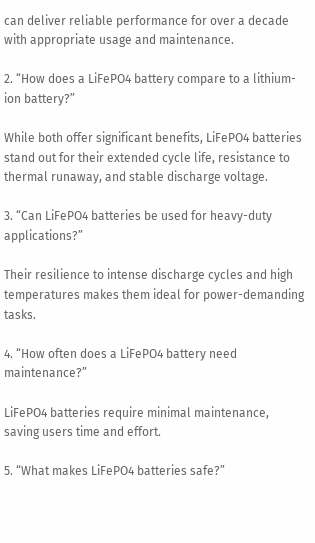can deliver reliable performance for over a decade with appropriate usage and maintenance.

2. “How does a LiFePO4 battery compare to a lithium-ion battery?”

While both offer significant benefits, LiFePO4 batteries stand out for their extended cycle life, resistance to thermal runaway, and stable discharge voltage.

3. “Can LiFePO4 batteries be used for heavy-duty applications?”

Their resilience to intense discharge cycles and high temperatures makes them ideal for power-demanding tasks.

4. “How often does a LiFePO4 battery need maintenance?”

LiFePO4 batteries require minimal maintenance, saving users time and effort.

5. “What makes LiFePO4 batteries safe?”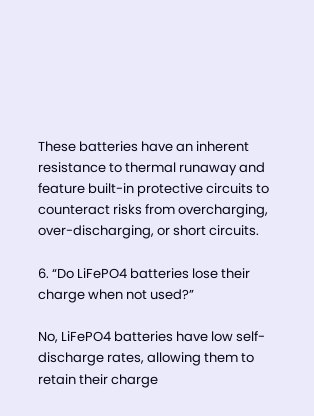These batteries have an inherent resistance to thermal runaway and feature built-in protective circuits to counteract risks from overcharging, over-discharging, or short circuits.

6. “Do LiFePO4 batteries lose their charge when not used?”

No, LiFePO4 batteries have low self-discharge rates, allowing them to retain their charge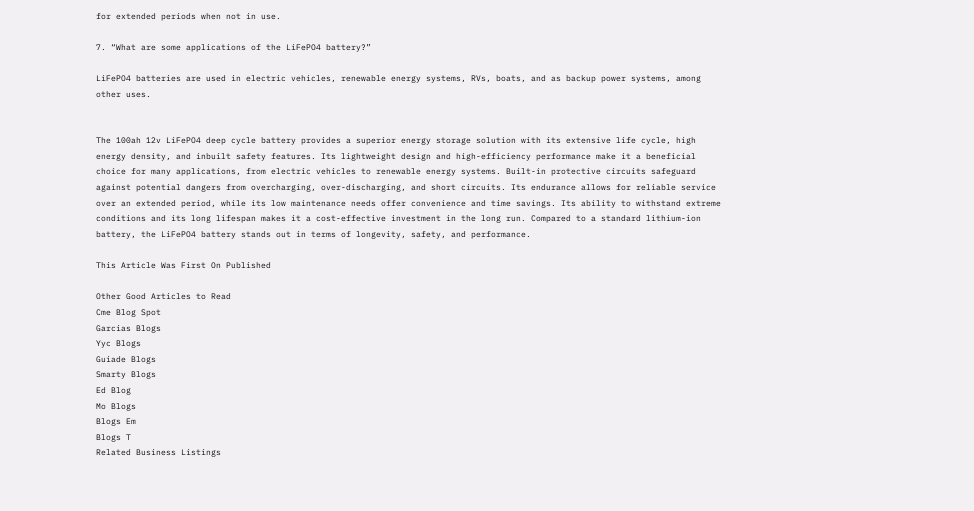for extended periods when not in use.

7. “What are some applications of the LiFePO4 battery?”

LiFePO4 batteries are used in electric vehicles, renewable energy systems, RVs, boats, and as backup power systems, among other uses.


The 100ah 12v LiFePO4 deep cycle battery provides a superior energy storage solution with its extensive life cycle, high energy density, and inbuilt safety features. Its lightweight design and high-efficiency performance make it a beneficial choice for many applications, from electric vehicles to renewable energy systems. Built-in protective circuits safeguard against potential dangers from overcharging, over-discharging, and short circuits. Its endurance allows for reliable service over an extended period, while its low maintenance needs offer convenience and time savings. Its ability to withstand extreme conditions and its long lifespan makes it a cost-effective investment in the long run. Compared to a standard lithium-ion battery, the LiFePO4 battery stands out in terms of longevity, safety, and performance.

This Article Was First On Published

Other Good Articles to Read
Cme Blog Spot
Garcias Blogs
Yyc Blogs
Guiade Blogs
Smarty Blogs
Ed Blog
Mo Blogs
Blogs Em
Blogs T
Related Business Listings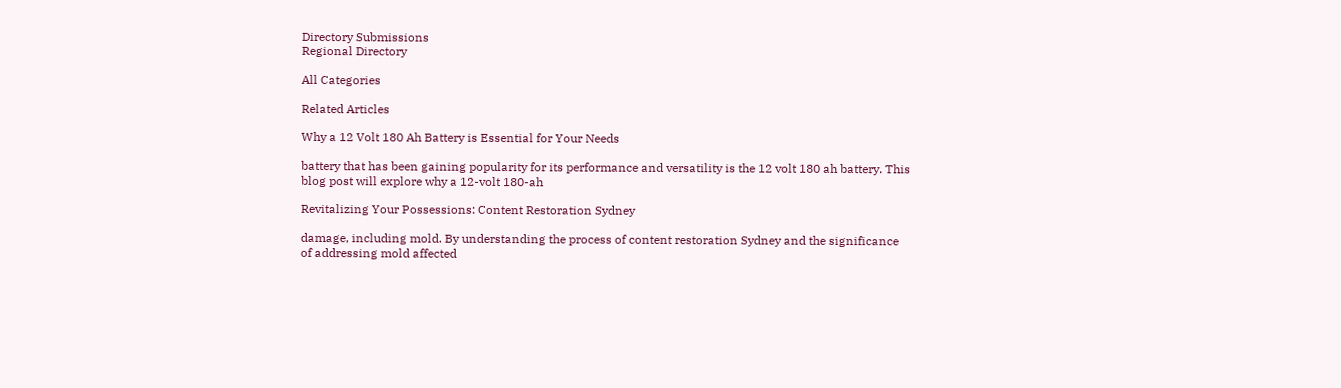Directory Submissions
Regional Directory

All Categories

Related Articles

Why a 12 Volt 180 Ah Battery is Essential for Your Needs

battery that has been gaining popularity for its performance and versatility is the 12 volt 180 ah battery. This blog post will explore why a 12-volt 180-ah

Revitalizing Your Possessions: Content Restoration Sydney

damage, including mold. By understanding the process of content restoration Sydney and the significance of addressing mold affected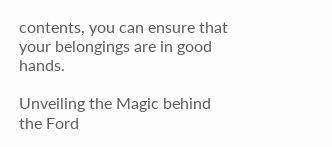contents, you can ensure that your belongings are in good hands.

Unveiling the Magic behind the Ford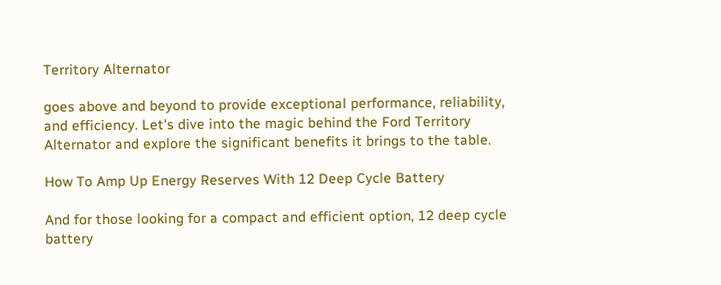Territory Alternator

goes above and beyond to provide exceptional performance, reliability, and efficiency. Let's dive into the magic behind the Ford Territory Alternator and explore the significant benefits it brings to the table.

How To Amp Up Energy Reserves With 12 Deep Cycle Battery

And for those looking for a compact and efficient option, 12 deep cycle battery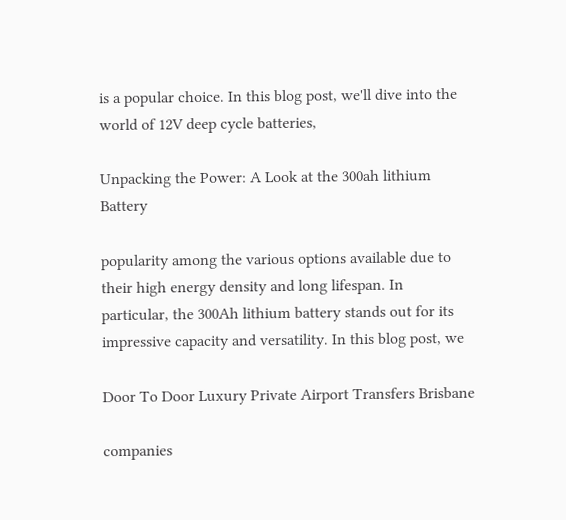is a popular choice. In this blog post, we'll dive into the world of 12V deep cycle batteries,

Unpacking the Power: A Look at the 300ah lithium Battery

popularity among the various options available due to their high energy density and long lifespan. In particular, the 300Ah lithium battery stands out for its impressive capacity and versatility. In this blog post, we

Door To Door Luxury Private Airport Transfers Brisbane

companies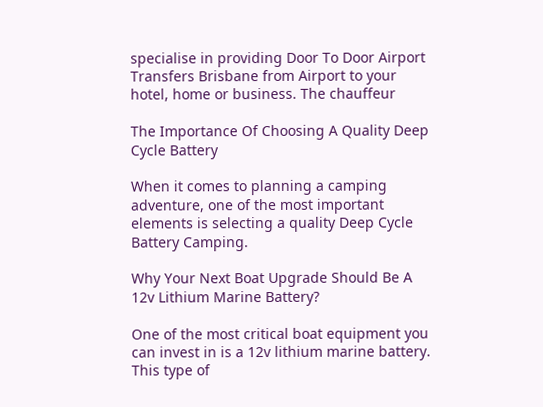specialise in providing Door To Door Airport Transfers Brisbane from Airport to your hotel, home or business. The chauffeur

The Importance Of Choosing A Quality Deep Cycle Battery

When it comes to planning a camping adventure, one of the most important elements is selecting a quality Deep Cycle Battery Camping.

Why Your Next Boat Upgrade Should Be A 12v Lithium Marine Battery?

One of the most critical boat equipment you can invest in is a 12v lithium marine battery. This type of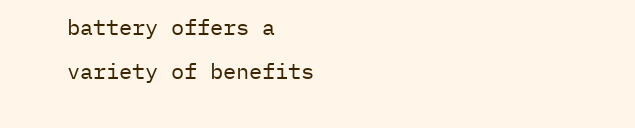battery offers a variety of benefits